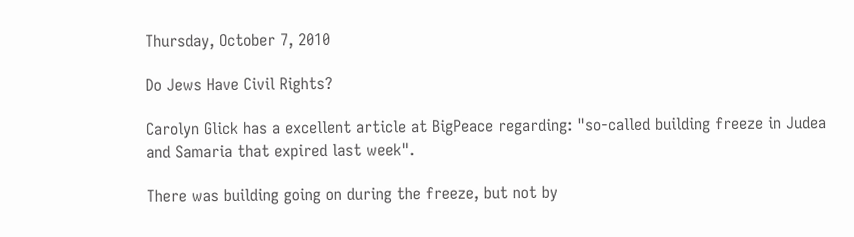Thursday, October 7, 2010

Do Jews Have Civil Rights?

Carolyn Glick has a excellent article at BigPeace regarding: "so-called building freeze in Judea and Samaria that expired last week".

There was building going on during the freeze, but not by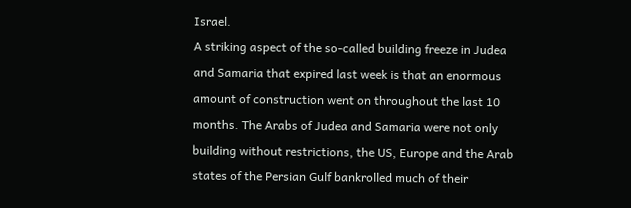Israel.
A striking aspect of the so-called building freeze in Judea and Samaria that expired last week is that an enormous amount of construction went on throughout the last 10 months. The Arabs of Judea and Samaria were not only building without restrictions, the US, Europe and the Arab states of the Persian Gulf bankrolled much of their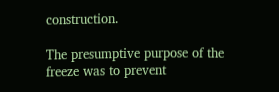construction.

The presumptive purpose of the freeze was to prevent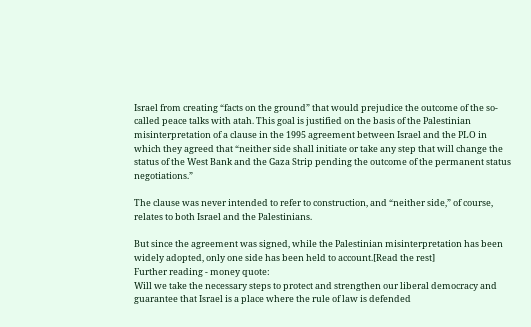Israel from creating “facts on the ground” that would prejudice the outcome of the so-called peace talks with atah. This goal is justified on the basis of the Palestinian misinterpretation of a clause in the 1995 agreement between Israel and the PLO in which they agreed that “neither side shall initiate or take any step that will change the status of the West Bank and the Gaza Strip pending the outcome of the permanent status negotiations.”

The clause was never intended to refer to construction, and “neither side,” of course, relates to both Israel and the Palestinians.

But since the agreement was signed, while the Palestinian misinterpretation has been widely adopted, only one side has been held to account.[Read the rest]
Further reading - money quote:
Will we take the necessary steps to protect and strengthen our liberal democracy and guarantee that Israel is a place where the rule of law is defended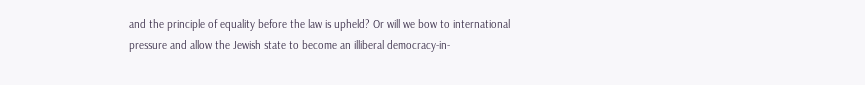and the principle of equality before the law is upheld? Or will we bow to international pressure and allow the Jewish state to become an illiberal democracy-in-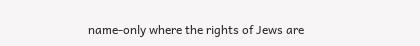name-only where the rights of Jews are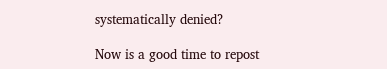systematically denied?

Now is a good time to repost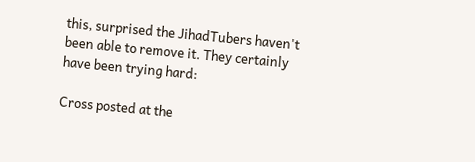this, surprised the JihadTubers haven't been able to remove it. They certainly have been trying hard:

Cross posted at the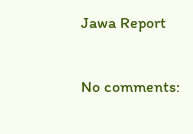Jawa Report

No comments: